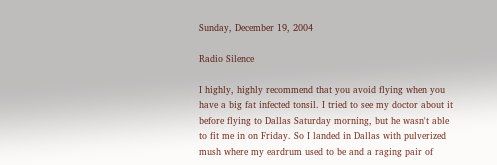Sunday, December 19, 2004

Radio Silence

I highly, highly recommend that you avoid flying when you have a big fat infected tonsil. I tried to see my doctor about it before flying to Dallas Saturday morning, but he wasn't able to fit me in on Friday. So I landed in Dallas with pulverized mush where my eardrum used to be and a raging pair of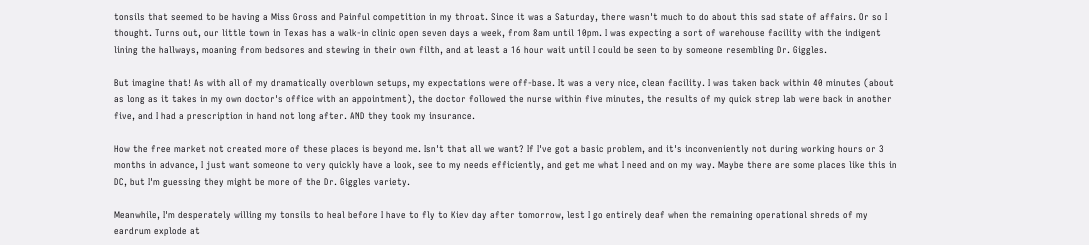tonsils that seemed to be having a Miss Gross and Painful competition in my throat. Since it was a Saturday, there wasn't much to do about this sad state of affairs. Or so I thought. Turns out, our little town in Texas has a walk-in clinic open seven days a week, from 8am until 10pm. I was expecting a sort of warehouse facility with the indigent lining the hallways, moaning from bedsores and stewing in their own filth, and at least a 16 hour wait until I could be seen to by someone resembling Dr. Giggles.

But imagine that! As with all of my dramatically overblown setups, my expectations were off-base. It was a very nice, clean facility. I was taken back within 40 minutes (about as long as it takes in my own doctor's office with an appointment), the doctor followed the nurse within five minutes, the results of my quick strep lab were back in another five, and I had a prescription in hand not long after. AND they took my insurance.

How the free market not created more of these places is beyond me. Isn't that all we want? If I've got a basic problem, and it's inconveniently not during working hours or 3 months in advance, I just want someone to very quickly have a look, see to my needs efficiently, and get me what I need and on my way. Maybe there are some places like this in DC, but I'm guessing they might be more of the Dr. Giggles variety.

Meanwhile, I'm desperately willing my tonsils to heal before I have to fly to Kiev day after tomorrow, lest I go entirely deaf when the remaining operational shreds of my eardrum explode at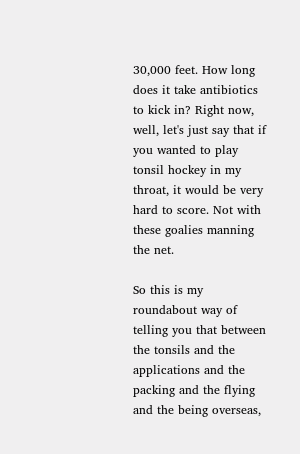30,000 feet. How long does it take antibiotics to kick in? Right now, well, let's just say that if you wanted to play tonsil hockey in my throat, it would be very hard to score. Not with these goalies manning the net.

So this is my roundabout way of telling you that between the tonsils and the applications and the packing and the flying and the being overseas,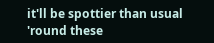it'll be spottier than usual 'round these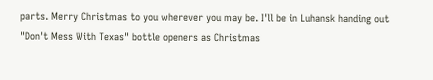parts. Merry Christmas to you wherever you may be. I'll be in Luhansk handing out "Don't Mess With Texas" bottle openers as Christmas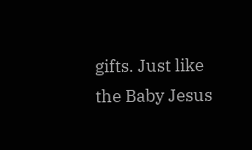gifts. Just like the Baby Jesus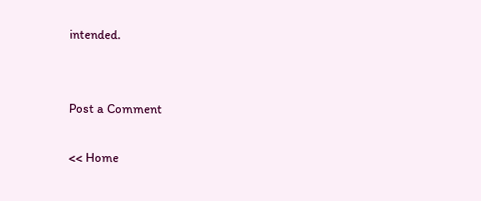intended.


Post a Comment

<< Home